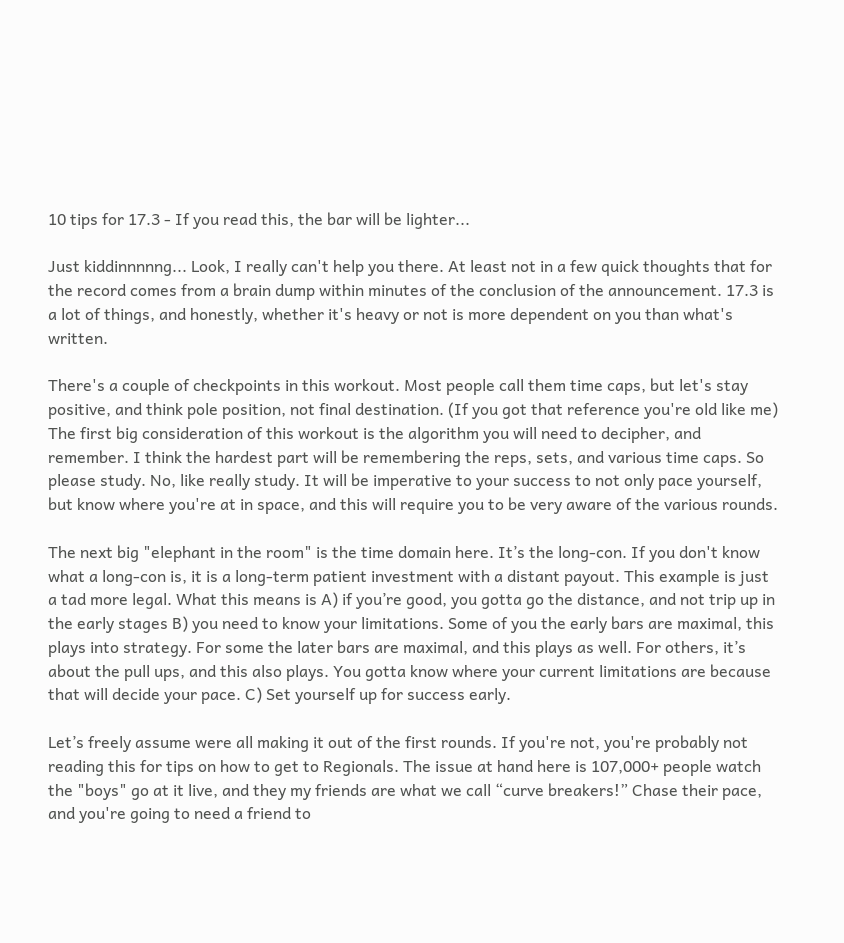10 tips for 17.3 - If you read this, the bar will be lighter...

Just kiddinnnnng... Look, I really can't help you there. At least not in a few quick thoughts that for the record comes from a brain dump within minutes of the conclusion of the announcement. 17.3 is a lot of things, and honestly, whether it's heavy or not is more dependent on you than what's written.

There's a couple of checkpoints in this workout. Most people call them time caps, but let's stay positive, and think pole position, not final destination. (If you got that reference you're old like me) The first big consideration of this workout is the algorithm you will need to decipher, and remember. I think the hardest part will be remembering the reps, sets, and various time caps. So please study. No, like really study. It will be imperative to your success to not only pace yourself, but know where you're at in space, and this will require you to be very aware of the various rounds.

The next big "elephant in the room" is the time domain here. It’s the long-con. If you don't know what a long-con is, it is a long-term patient investment with a distant payout. This example is just a tad more legal. What this means is A) if you’re good, you gotta go the distance, and not trip up in the early stages B) you need to know your limitations. Some of you the early bars are maximal, this plays into strategy. For some the later bars are maximal, and this plays as well. For others, it’s about the pull ups, and this also plays. You gotta know where your current limitations are because that will decide your pace. C) Set yourself up for success early.

Let’s freely assume were all making it out of the first rounds. If you're not, you're probably not reading this for tips on how to get to Regionals. The issue at hand here is 107,000+ people watch the "boys" go at it live, and they my friends are what we call “curve breakers!” Chase their pace, and you're going to need a friend to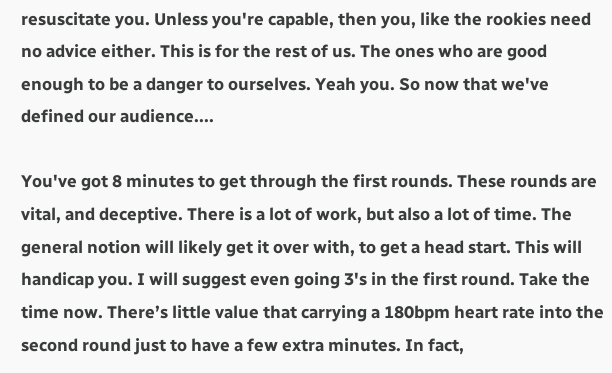resuscitate you. Unless you're capable, then you, like the rookies need no advice either. This is for the rest of us. The ones who are good enough to be a danger to ourselves. Yeah you. So now that we've defined our audience....

You've got 8 minutes to get through the first rounds. These rounds are vital, and deceptive. There is a lot of work, but also a lot of time. The general notion will likely get it over with, to get a head start. This will handicap you. I will suggest even going 3's in the first round. Take the time now. There’s little value that carrying a 180bpm heart rate into the second round just to have a few extra minutes. In fact,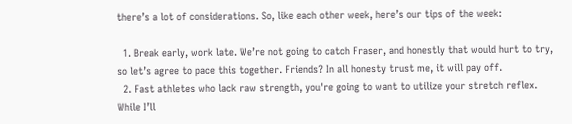there’s a lot of considerations. So, like each other week, here’s our tips of the week:

  1. Break early, work late. We’re not going to catch Fraser, and honestly that would hurt to try, so let’s agree to pace this together. Friends? In all honesty trust me, it will pay off.
  2. Fast athletes who lack raw strength, you're going to want to utilize your stretch reflex. While I’ll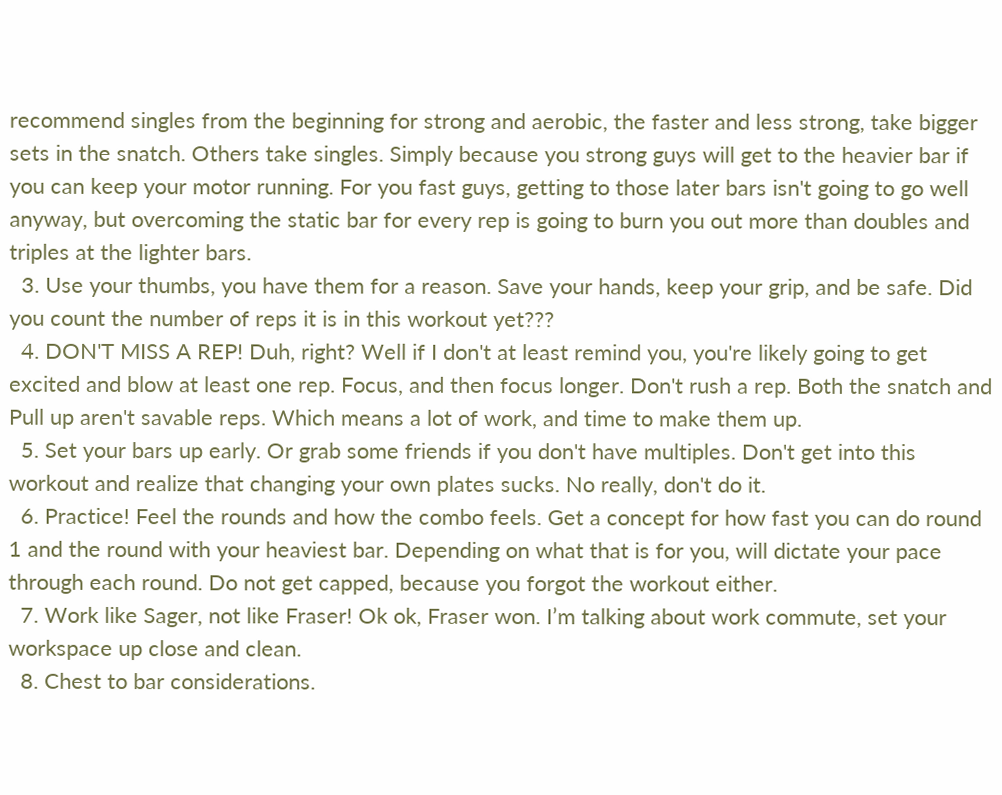recommend singles from the beginning for strong and aerobic, the faster and less strong, take bigger sets in the snatch. Others take singles. Simply because you strong guys will get to the heavier bar if you can keep your motor running. For you fast guys, getting to those later bars isn't going to go well anyway, but overcoming the static bar for every rep is going to burn you out more than doubles and triples at the lighter bars.
  3. Use your thumbs, you have them for a reason. Save your hands, keep your grip, and be safe. Did you count the number of reps it is in this workout yet???
  4. DON'T MISS A REP! Duh, right? Well if I don't at least remind you, you're likely going to get excited and blow at least one rep. Focus, and then focus longer. Don't rush a rep. Both the snatch and Pull up aren't savable reps. Which means a lot of work, and time to make them up.
  5. Set your bars up early. Or grab some friends if you don't have multiples. Don't get into this workout and realize that changing your own plates sucks. No really, don't do it.
  6. Practice! Feel the rounds and how the combo feels. Get a concept for how fast you can do round 1 and the round with your heaviest bar. Depending on what that is for you, will dictate your pace through each round. Do not get capped, because you forgot the workout either.
  7. Work like Sager, not like Fraser! Ok ok, Fraser won. I’m talking about work commute, set your workspace up close and clean.
  8. Chest to bar considerations.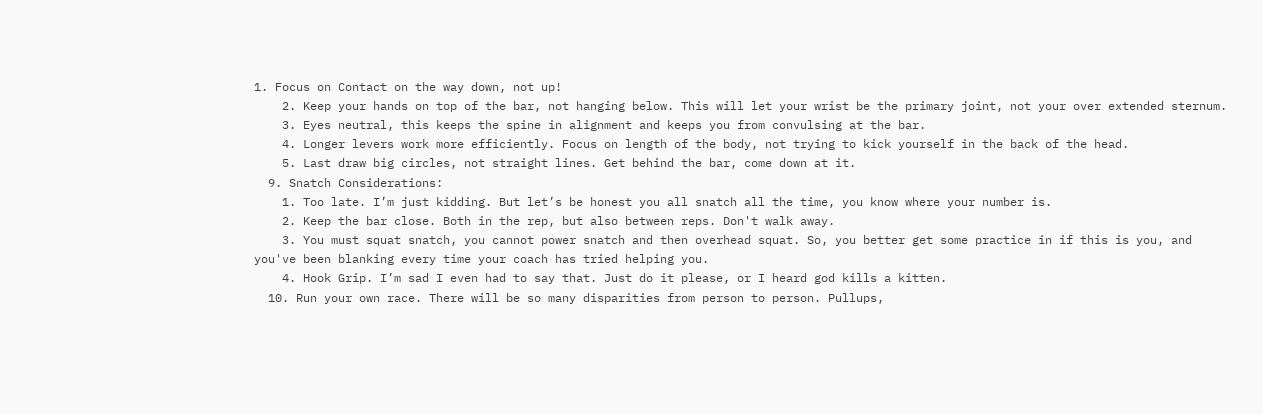1. Focus on Contact on the way down, not up!
    2. Keep your hands on top of the bar, not hanging below. This will let your wrist be the primary joint, not your over extended sternum.
    3. Eyes neutral, this keeps the spine in alignment and keeps you from convulsing at the bar.
    4. Longer levers work more efficiently. Focus on length of the body, not trying to kick yourself in the back of the head.
    5. Last draw big circles, not straight lines. Get behind the bar, come down at it.
  9. Snatch Considerations:
    1. Too late. I’m just kidding. But let’s be honest you all snatch all the time, you know where your number is.
    2. Keep the bar close. Both in the rep, but also between reps. Don't walk away.
    3. You must squat snatch, you cannot power snatch and then overhead squat. So, you better get some practice in if this is you, and you've been blanking every time your coach has tried helping you.
    4. Hook Grip. I’m sad I even had to say that. Just do it please, or I heard god kills a kitten.
  10. Run your own race. There will be so many disparities from person to person. Pullups,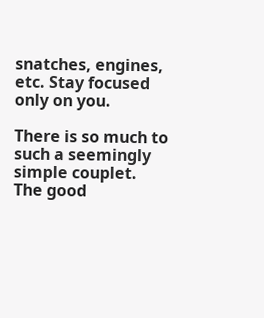snatches, engines, etc. Stay focused only on you.

There is so much to such a seemingly simple couplet. The good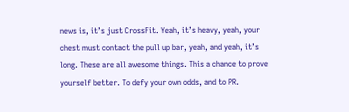news is, it’s just CrossFit. Yeah, it’s heavy, yeah, your chest must contact the pull up bar, yeah, and yeah, it’s long. These are all awesome things. This a chance to prove yourself better. To defy your own odds, and to PR.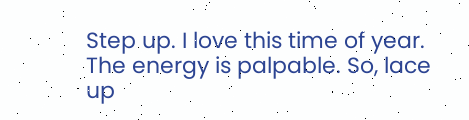Step up. I love this time of year. The energy is palpable. So, lace up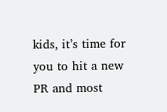kids, it’s time for you to hit a new PR and most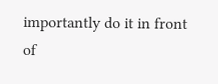importantly do it in front of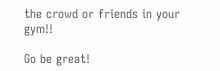the crowd or friends in your gym!!

Go be great!